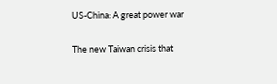US-China: A great power war

The new Taiwan crisis that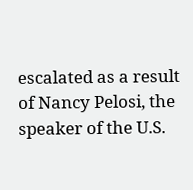escalated as a result of Nancy Pelosi, the speaker of the U.S.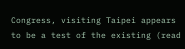Congress, visiting Taipei appears to be a test of the existing (read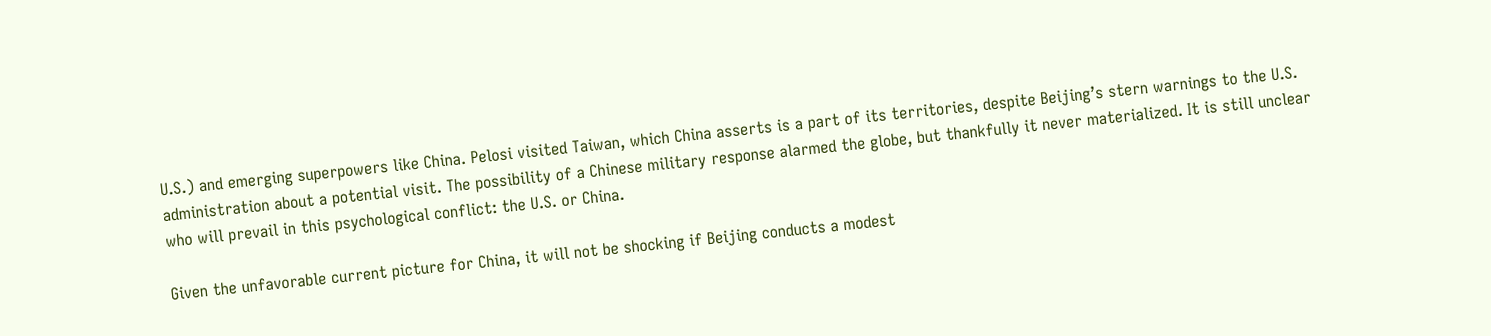U.S.) and emerging superpowers like China. Pelosi visited Taiwan, which China asserts is a part of its territories, despite Beijing’s stern warnings to the U.S. administration about a potential visit. The possibility of a Chinese military response alarmed the globe, but thankfully it never materialized. It is still unclear who will prevail in this psychological conflict: the U.S. or China.

Given the unfavorable current picture for China, it will not be shocking if Beijing conducts a modest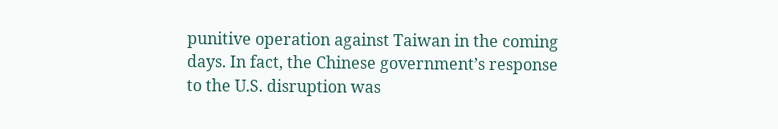punitive operation against Taiwan in the coming days. In fact, the Chinese government’s response to the U.S. disruption was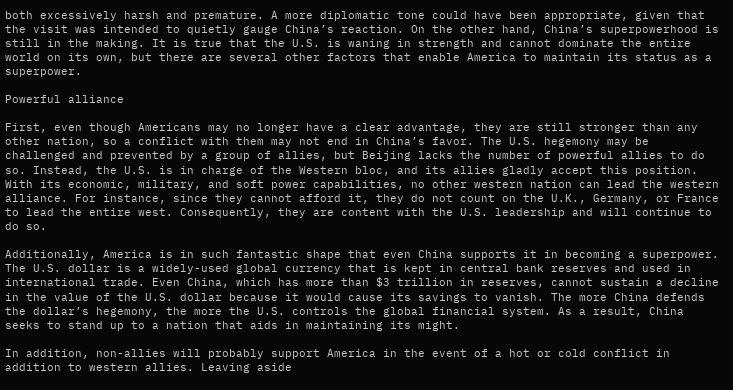both excessively harsh and premature. A more diplomatic tone could have been appropriate, given that the visit was intended to quietly gauge China’s reaction. On the other hand, China’s superpowerhood is still in the making. It is true that the U.S. is waning in strength and cannot dominate the entire world on its own, but there are several other factors that enable America to maintain its status as a superpower.

Powerful alliance

First, even though Americans may no longer have a clear advantage, they are still stronger than any other nation, so a conflict with them may not end in China’s favor. The U.S. hegemony may be challenged and prevented by a group of allies, but Beijing lacks the number of powerful allies to do so. Instead, the U.S. is in charge of the Western bloc, and its allies gladly accept this position. With its economic, military, and soft power capabilities, no other western nation can lead the western alliance. For instance, since they cannot afford it, they do not count on the U.K., Germany, or France to lead the entire west. Consequently, they are content with the U.S. leadership and will continue to do so.

Additionally, America is in such fantastic shape that even China supports it in becoming a superpower. The U.S. dollar is a widely-used global currency that is kept in central bank reserves and used in international trade. Even China, which has more than $3 trillion in reserves, cannot sustain a decline in the value of the U.S. dollar because it would cause its savings to vanish. The more China defends the dollar’s hegemony, the more the U.S. controls the global financial system. As a result, China seeks to stand up to a nation that aids in maintaining its might.

In addition, non-allies will probably support America in the event of a hot or cold conflict in addition to western allies. Leaving aside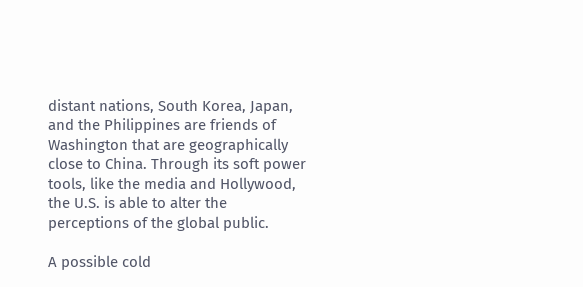distant nations, South Korea, Japan, and the Philippines are friends of Washington that are geographically close to China. Through its soft power tools, like the media and Hollywood, the U.S. is able to alter the perceptions of the global public.

A possible cold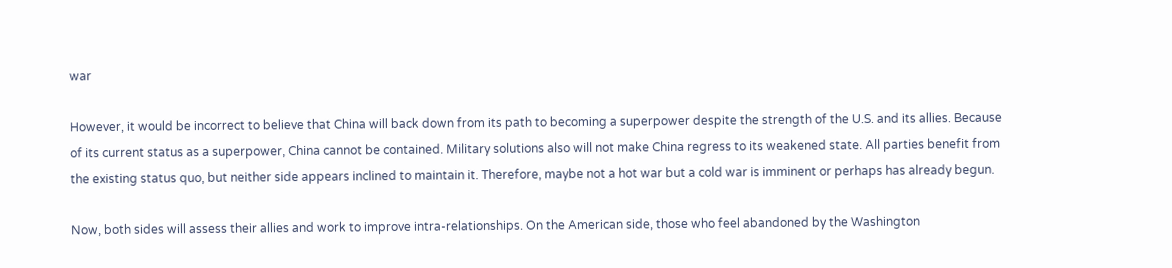war

However, it would be incorrect to believe that China will back down from its path to becoming a superpower despite the strength of the U.S. and its allies. Because of its current status as a superpower, China cannot be contained. Military solutions also will not make China regress to its weakened state. All parties benefit from the existing status quo, but neither side appears inclined to maintain it. Therefore, maybe not a hot war but a cold war is imminent or perhaps has already begun.

Now, both sides will assess their allies and work to improve intra-relationships. On the American side, those who feel abandoned by the Washington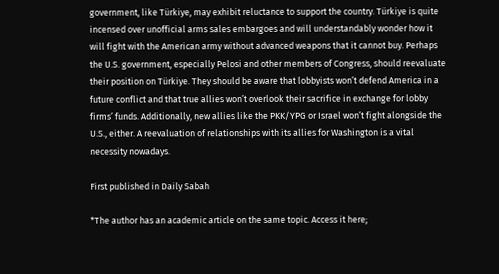government, like Türkiye, may exhibit reluctance to support the country. Türkiye is quite incensed over unofficial arms sales embargoes and will understandably wonder how it will fight with the American army without advanced weapons that it cannot buy. Perhaps the U.S. government, especially Pelosi and other members of Congress, should reevaluate their position on Türkiye. They should be aware that lobbyists won’t defend America in a future conflict and that true allies won’t overlook their sacrifice in exchange for lobby firms’ funds. Additionally, new allies like the PKK/YPG or Israel won’t fight alongside the U.S., either. A reevaluation of relationships with its allies for Washington is a vital necessity nowadays.

First published in Daily Sabah

*The author has an academic article on the same topic. Access it here;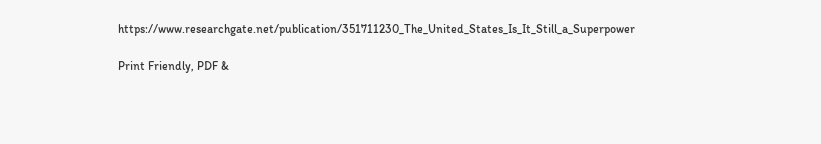https://www.researchgate.net/publication/351711230_The_United_States_Is_It_Still_a_Superpower

Print Friendly, PDF &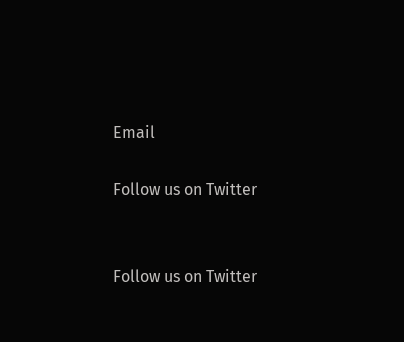Email

Follow us on Twitter


Follow us on Twitter